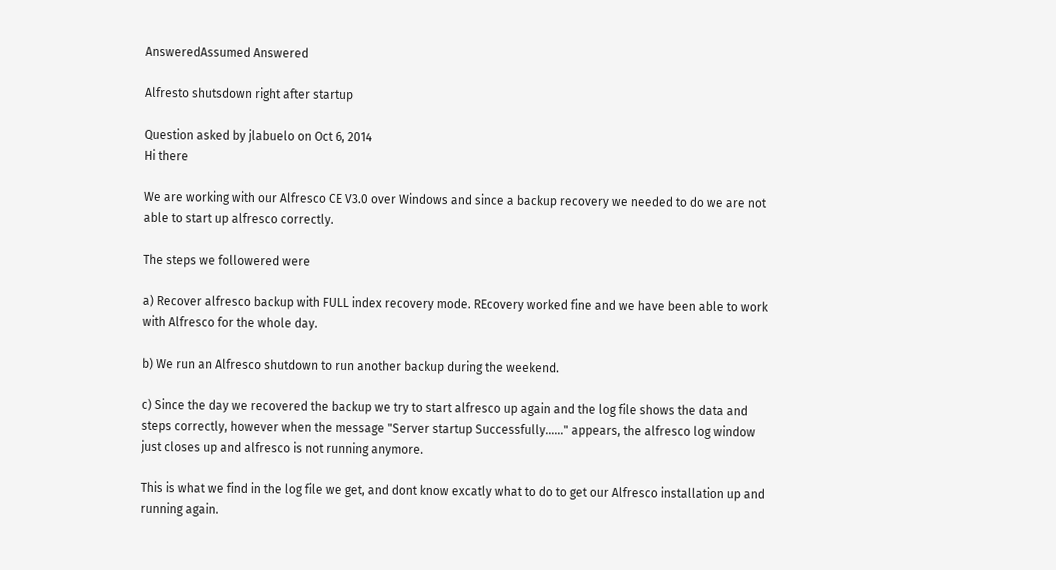AnsweredAssumed Answered

Alfresto shutsdown right after startup

Question asked by jlabuelo on Oct 6, 2014
Hi there

We are working with our Alfresco CE V3.0 over Windows and since a backup recovery we needed to do we are not able to start up alfresco correctly.

The steps we followered were

a) Recover alfresco backup with FULL index recovery mode. REcovery worked fine and we have been able to work with Alfresco for the whole day.

b) We run an Alfresco shutdown to run another backup during the weekend.

c) Since the day we recovered the backup we try to start alfresco up again and the log file shows the data and steps correctly, however when the message "Server startup Successfully……" appears, the alfresco log window just closes up and alfresco is not running anymore.

This is what we find in the log file we get, and dont know excatly what to do to get our Alfresco installation up and running again.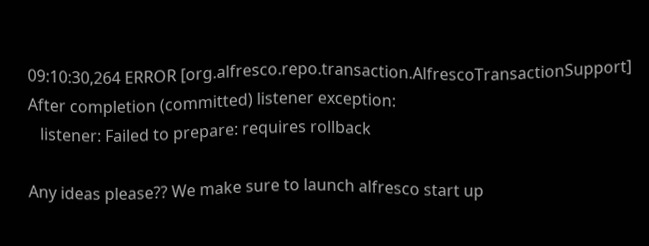09:10:30,264 ERROR [org.alfresco.repo.transaction.AlfrescoTransactionSupport] After completion (committed) listener exception:
   listener: Failed to prepare: requires rollback

Any ideas please?? We make sure to launch alfresco start up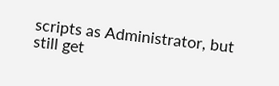scripts as Administrator, but still get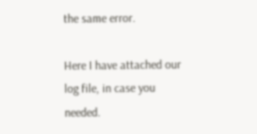the same error.

Here I have attached our log file, in case you needed.